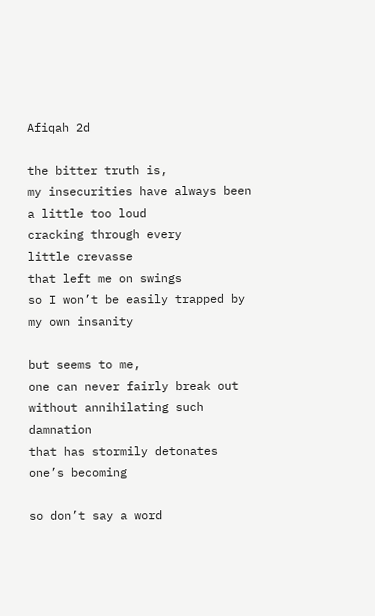Afiqah 2d

the bitter truth is,
my insecurities have always been
a little too loud
cracking through every
little crevasse
that left me on swings
so I won’t be easily trapped by
my own insanity

but seems to me,
one can never fairly break out
without annihilating such damnation
that has stormily detonates
one’s becoming

so don’t say a word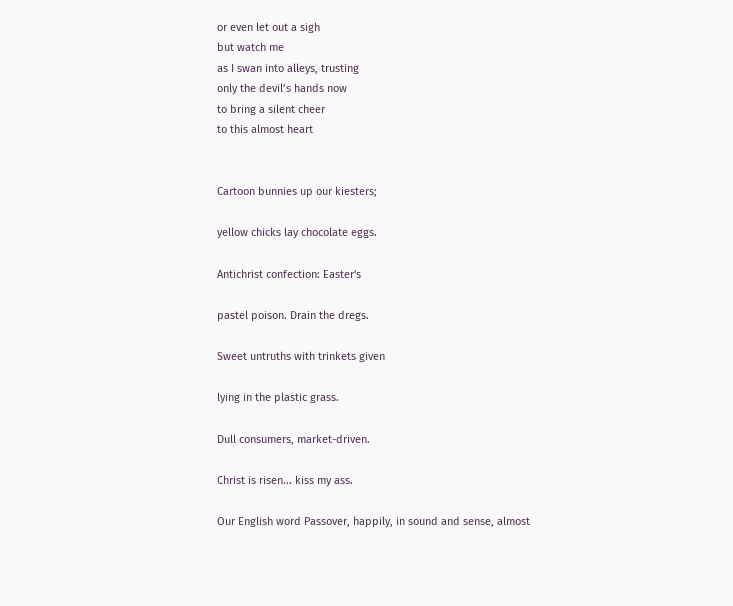or even let out a sigh
but watch me
as I swan into alleys, trusting
only the devil’s hands now
to bring a silent cheer
to this almost heart


Cartoon bunnies up our kiesters;

yellow chicks lay chocolate eggs.

Antichrist confection: Easter's

pastel poison. Drain the dregs.

Sweet untruths with trinkets given

lying in the plastic grass.

Dull consumers, market-driven.

Christ is risen... kiss my ass.

Our English word Passover, happily, in sound and sense, almost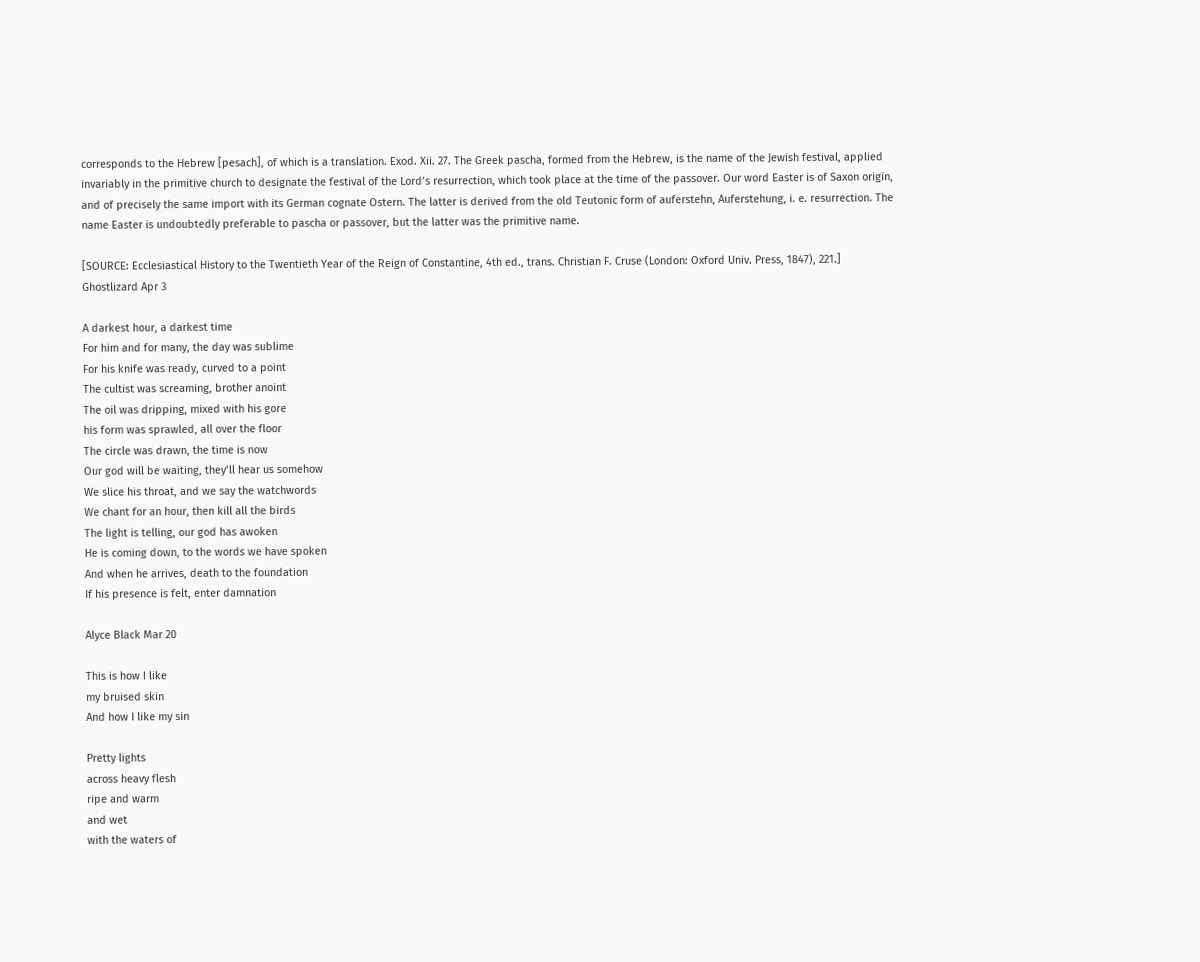corresponds to the Hebrew [pesach], of which is a translation. Exod. Xii. 27. The Greek pascha, formed from the Hebrew, is the name of the Jewish festival, applied invariably in the primitive church to designate the festival of the Lord’s resurrection, which took place at the time of the passover. Our word Easter is of Saxon origin, and of precisely the same import with its German cognate Ostern. The latter is derived from the old Teutonic form of auferstehn, Auferstehung, i. e. resurrection. The name Easter is undoubtedly preferable to pascha or passover, but the latter was the primitive name.

[SOURCE: Ecclesiastical History to the Twentieth Year of the Reign of Constantine, 4th ed., trans. Christian F. Cruse (London: Oxford Univ. Press, 1847), 221.]
Ghostlizard Apr 3

A darkest hour, a darkest time
For him and for many, the day was sublime
For his knife was ready, curved to a point
The cultist was screaming, brother anoint
The oil was dripping, mixed with his gore
his form was sprawled, all over the floor
The circle was drawn, the time is now
Our god will be waiting, they’ll hear us somehow
We slice his throat, and we say the watchwords
We chant for an hour, then kill all the birds
The light is telling, our god has awoken
He is coming down, to the words we have spoken
And when he arrives, death to the foundation
If his presence is felt, enter damnation

Alyce Black Mar 20

This is how I like
my bruised skin
And how I like my sin

Pretty lights
across heavy flesh
ripe and warm
and wet
with the waters of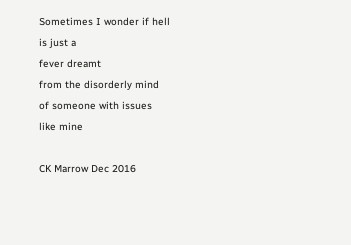Sometimes I wonder if hell
is just a
fever dreamt
from the disorderly mind
of someone with issues
like mine

CK Marrow Dec 2016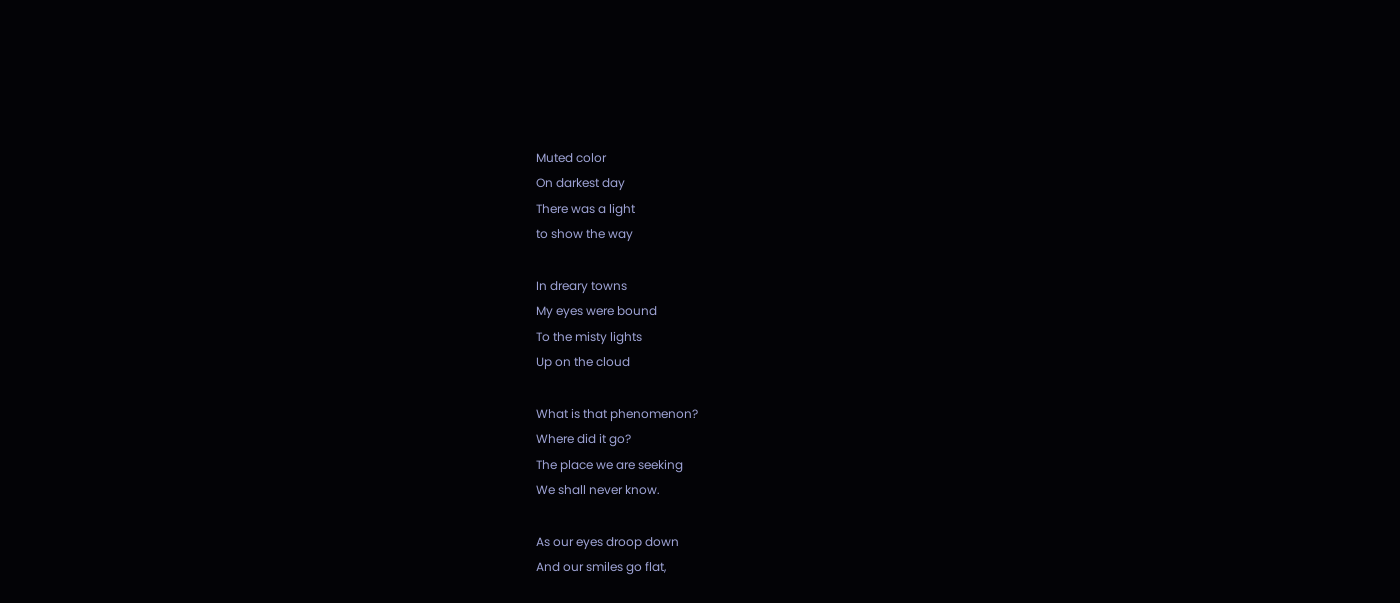Muted color
On darkest day
There was a light
to show the way

In dreary towns
My eyes were bound
To the misty lights
Up on the cloud

What is that phenomenon?
Where did it go?
The place we are seeking
We shall never know.

As our eyes droop down
And our smiles go flat,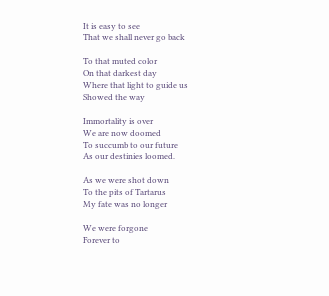It is easy to see
That we shall never go back

To that muted color
On that darkest day
Where that light to guide us
Showed the way

Immortality is over
We are now doomed
To succumb to our future
As our destinies loomed.

As we were shot down
To the pits of Tartarus
My fate was no longer

We were forgone
Forever to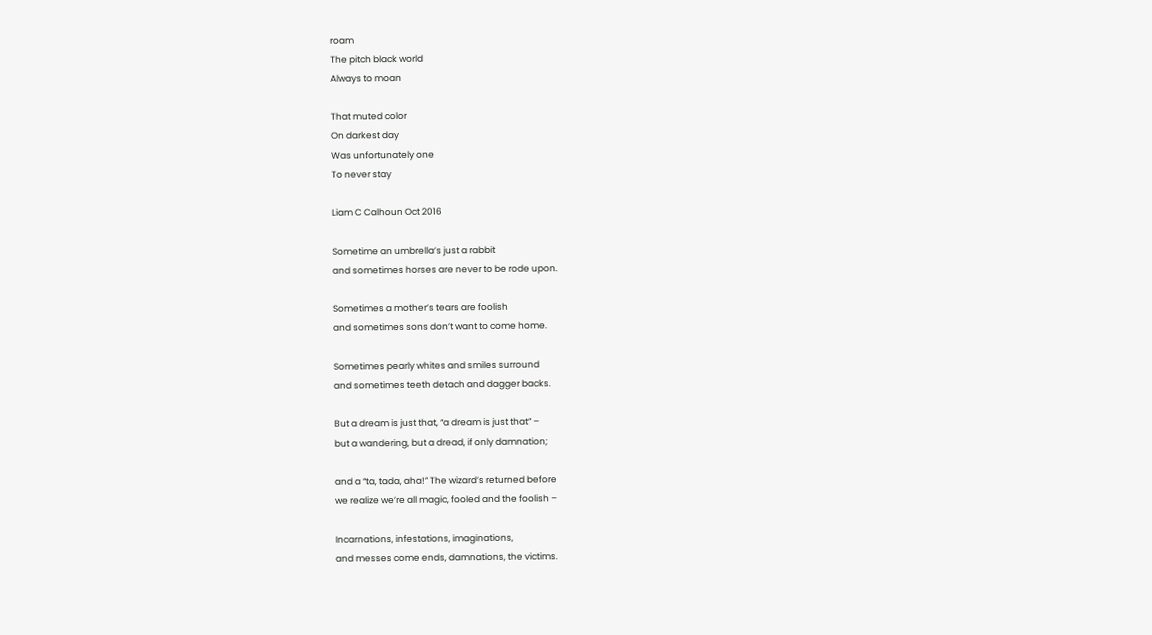roam
The pitch black world
Always to moan

That muted color
On darkest day
Was unfortunately one
To never stay

Liam C Calhoun Oct 2016

Sometime an umbrella’s just a rabbit
and sometimes horses are never to be rode upon.

Sometimes a mother’s tears are foolish
and sometimes sons don’t want to come home.

Sometimes pearly whites and smiles surround
and sometimes teeth detach and dagger backs.

But a dream is just that, “a dream is just that” –
but a wandering, but a dread, if only damnation;

and a “ta, tada, aha!” The wizard’s returned before
we realize we’re all magic, fooled and the foolish –

Incarnations, infestations, imaginations,
and messes come ends, damnations, the victims.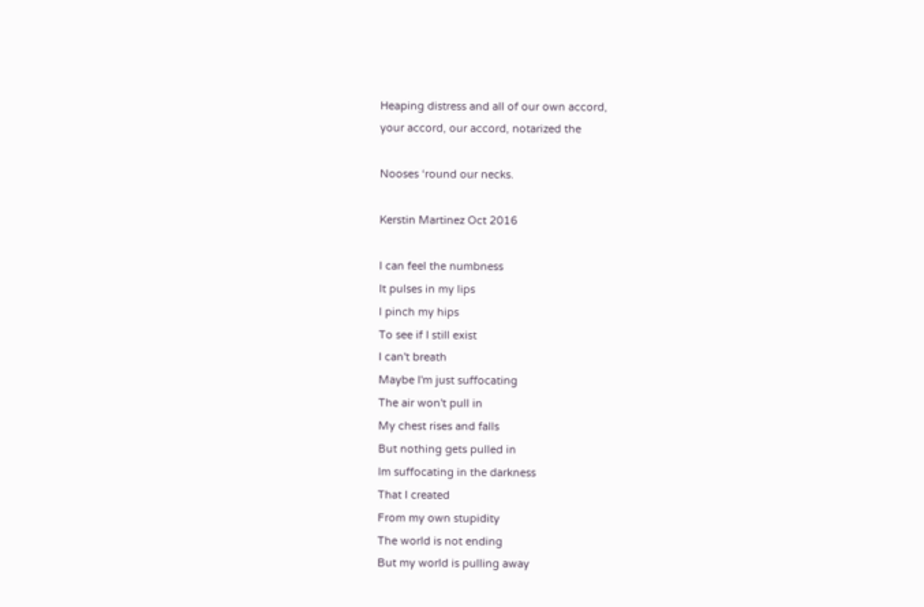Heaping distress and all of our own accord,
your accord, our accord, notarized the

Nooses ‘round our necks.

Kerstin Martinez Oct 2016

I can feel the numbness
It pulses in my lips
I pinch my hips
To see if I still exist
I can't breath
Maybe I'm just suffocating
The air won't pull in
My chest rises and falls
But nothing gets pulled in
Im suffocating in the darkness
That I created
From my own stupidity
The world is not ending
But my world is pulling away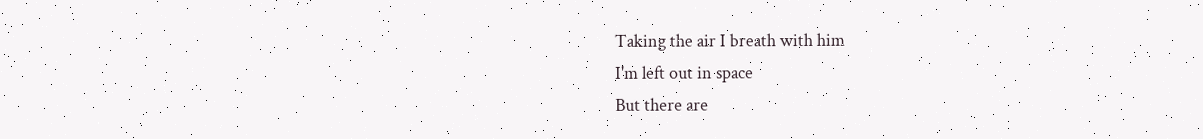Taking the air I breath with him
I'm left out in space
But there are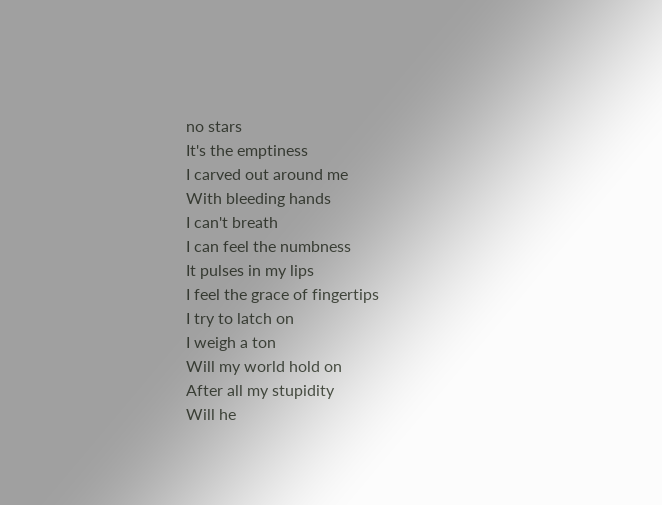no stars
It's the emptiness
I carved out around me
With bleeding hands
I can't breath
I can feel the numbness
It pulses in my lips
I feel the grace of fingertips
I try to latch on
I weigh a ton
Will my world hold on
After all my stupidity
Will he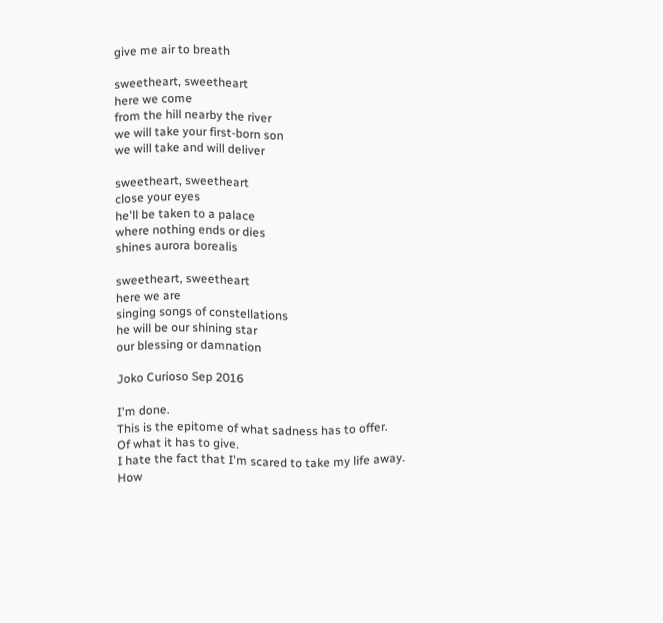give me air to breath

sweetheart, sweetheart
here we come
from the hill nearby the river
we will take your first-born son
we will take and will deliver

sweetheart, sweetheart
close your eyes
he'll be taken to a palace
where nothing ends or dies
shines aurora borealis

sweetheart, sweetheart
here we are
singing songs of constellations
he will be our shining star
our blessing or damnation

Joko Curioso Sep 2016

I'm done.
This is the epitome of what sadness has to offer.
Of what it has to give.
I hate the fact that I'm scared to take my life away.
How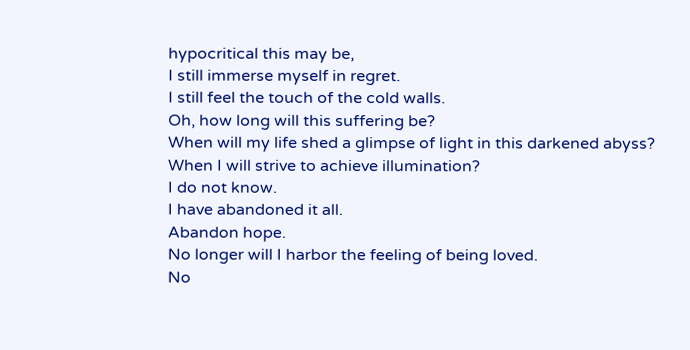hypocritical this may be,
I still immerse myself in regret.
I still feel the touch of the cold walls.
Oh, how long will this suffering be?
When will my life shed a glimpse of light in this darkened abyss?
When I will strive to achieve illumination?
I do not know.
I have abandoned it all.
Abandon hope.
No longer will I harbor the feeling of being loved.
No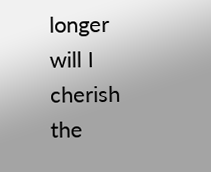longer will I cherish the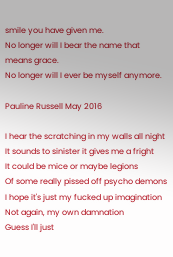smile you have given me.
No longer will I bear the name that means grace.
No longer will I ever be myself anymore.

Pauline Russell May 2016

I hear the scratching in my walls all night
It sounds to sinister it gives me a fright
It could be mice or maybe legions
Of some really pissed off psycho demons
I hope it's just my fucked up imagination
Not again, my own damnation
Guess I'll just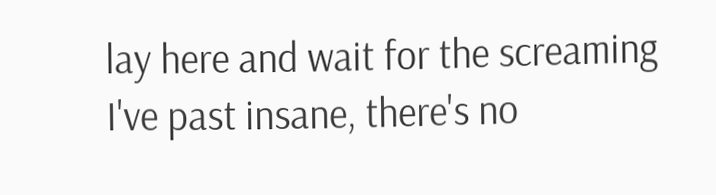lay here and wait for the screaming
I've past insane, there's no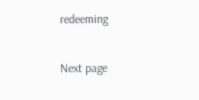redeeming

Next page